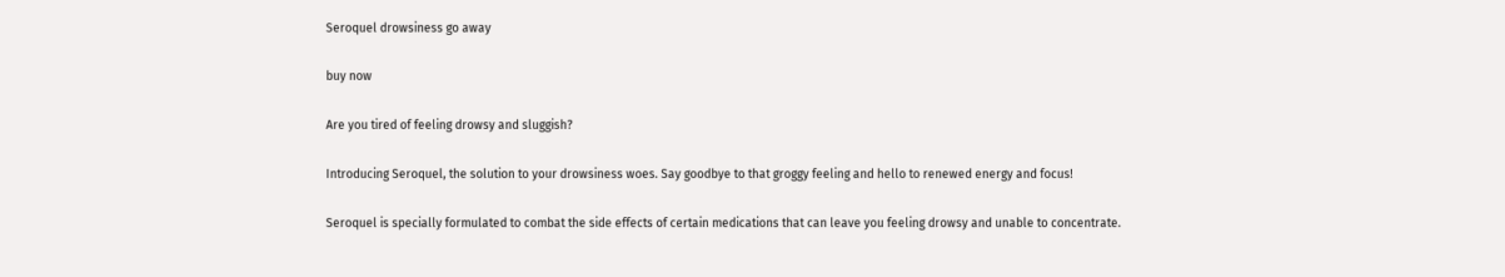Seroquel drowsiness go away

buy now

Are you tired of feeling drowsy and sluggish?

Introducing Seroquel, the solution to your drowsiness woes. Say goodbye to that groggy feeling and hello to renewed energy and focus!

Seroquel is specially formulated to combat the side effects of certain medications that can leave you feeling drowsy and unable to concentrate.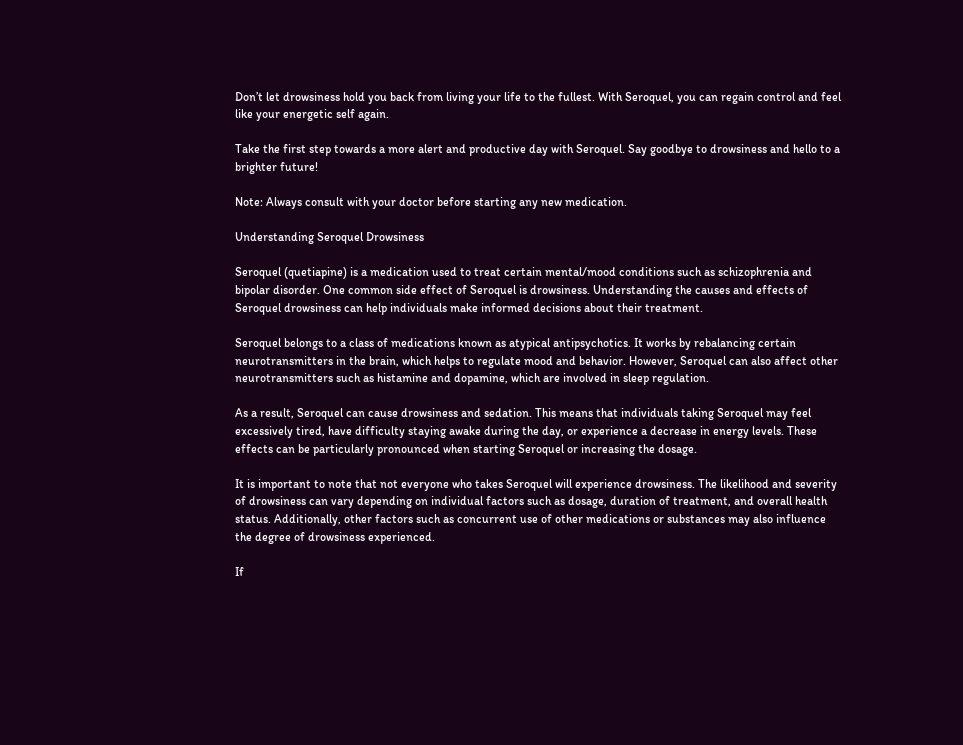Don’t let drowsiness hold you back from living your life to the fullest. With Seroquel, you can regain control and feel like your energetic self again.

Take the first step towards a more alert and productive day with Seroquel. Say goodbye to drowsiness and hello to a brighter future!

Note: Always consult with your doctor before starting any new medication.

Understanding Seroquel Drowsiness

Seroquel (quetiapine) is a medication used to treat certain mental/mood conditions such as schizophrenia and bipolar disorder. One common side effect of Seroquel is drowsiness. Understanding the causes and effects of Seroquel drowsiness can help individuals make informed decisions about their treatment.

Seroquel belongs to a class of medications known as atypical antipsychotics. It works by rebalancing certain neurotransmitters in the brain, which helps to regulate mood and behavior. However, Seroquel can also affect other neurotransmitters such as histamine and dopamine, which are involved in sleep regulation.

As a result, Seroquel can cause drowsiness and sedation. This means that individuals taking Seroquel may feel excessively tired, have difficulty staying awake during the day, or experience a decrease in energy levels. These effects can be particularly pronounced when starting Seroquel or increasing the dosage.

It is important to note that not everyone who takes Seroquel will experience drowsiness. The likelihood and severity of drowsiness can vary depending on individual factors such as dosage, duration of treatment, and overall health status. Additionally, other factors such as concurrent use of other medications or substances may also influence the degree of drowsiness experienced.

If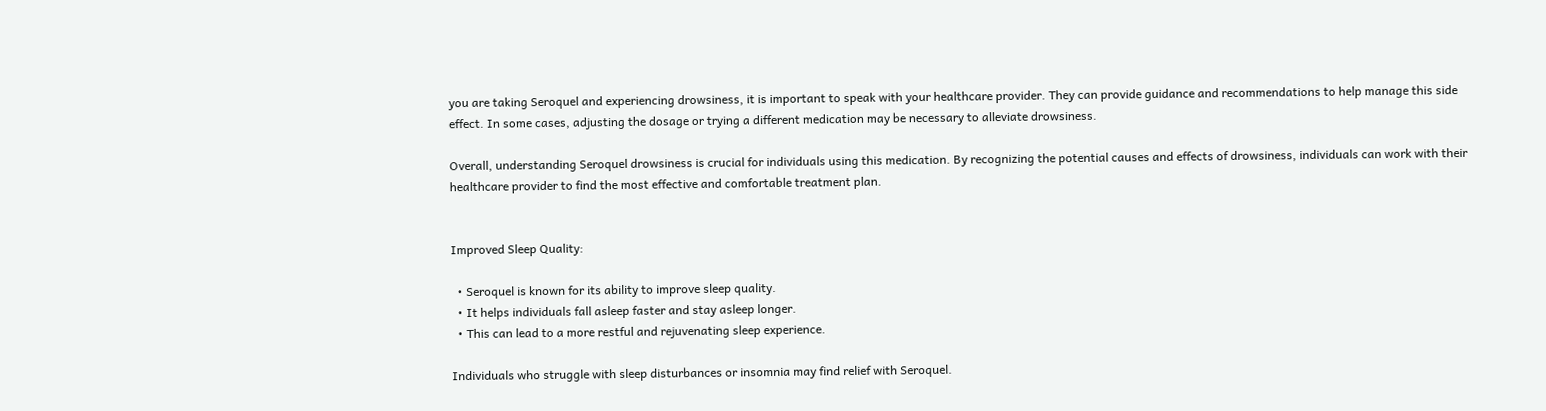you are taking Seroquel and experiencing drowsiness, it is important to speak with your healthcare provider. They can provide guidance and recommendations to help manage this side effect. In some cases, adjusting the dosage or trying a different medication may be necessary to alleviate drowsiness.

Overall, understanding Seroquel drowsiness is crucial for individuals using this medication. By recognizing the potential causes and effects of drowsiness, individuals can work with their healthcare provider to find the most effective and comfortable treatment plan.


Improved Sleep Quality:

  • Seroquel is known for its ability to improve sleep quality.
  • It helps individuals fall asleep faster and stay asleep longer.
  • This can lead to a more restful and rejuvenating sleep experience.

Individuals who struggle with sleep disturbances or insomnia may find relief with Seroquel.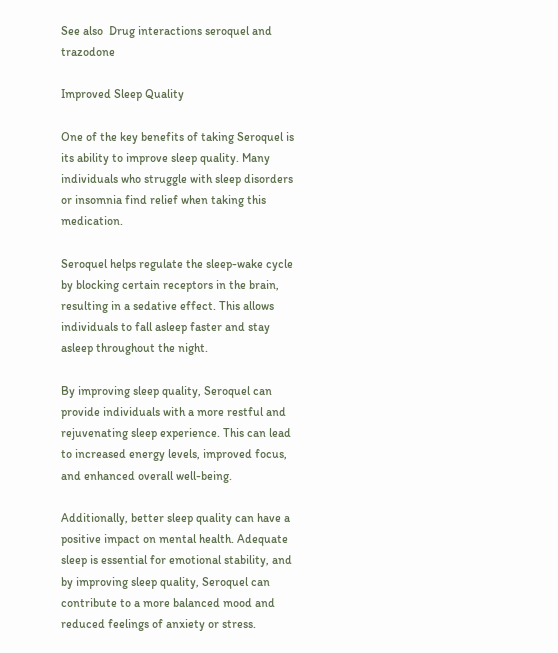See also  Drug interactions seroquel and trazodone

Improved Sleep Quality

One of the key benefits of taking Seroquel is its ability to improve sleep quality. Many individuals who struggle with sleep disorders or insomnia find relief when taking this medication.

Seroquel helps regulate the sleep-wake cycle by blocking certain receptors in the brain, resulting in a sedative effect. This allows individuals to fall asleep faster and stay asleep throughout the night.

By improving sleep quality, Seroquel can provide individuals with a more restful and rejuvenating sleep experience. This can lead to increased energy levels, improved focus, and enhanced overall well-being.

Additionally, better sleep quality can have a positive impact on mental health. Adequate sleep is essential for emotional stability, and by improving sleep quality, Seroquel can contribute to a more balanced mood and reduced feelings of anxiety or stress.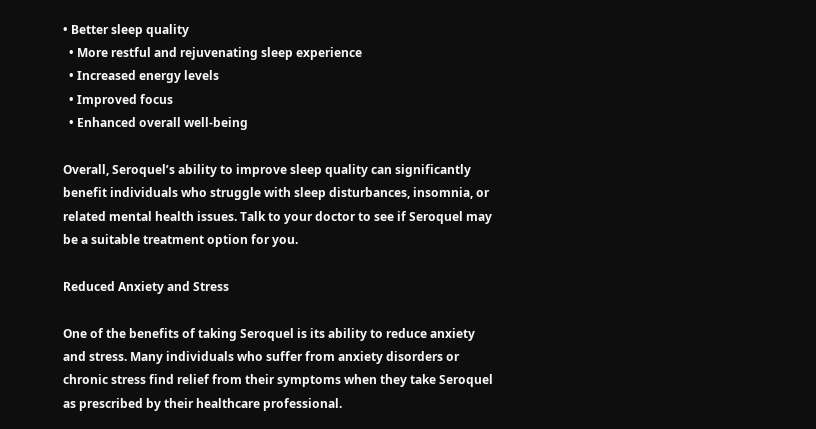• Better sleep quality
  • More restful and rejuvenating sleep experience
  • Increased energy levels
  • Improved focus
  • Enhanced overall well-being

Overall, Seroquel’s ability to improve sleep quality can significantly benefit individuals who struggle with sleep disturbances, insomnia, or related mental health issues. Talk to your doctor to see if Seroquel may be a suitable treatment option for you.

Reduced Anxiety and Stress

One of the benefits of taking Seroquel is its ability to reduce anxiety and stress. Many individuals who suffer from anxiety disorders or chronic stress find relief from their symptoms when they take Seroquel as prescribed by their healthcare professional.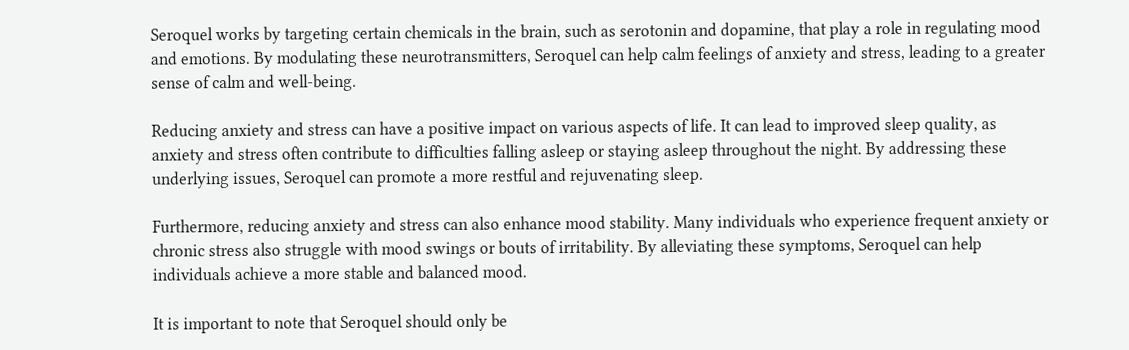Seroquel works by targeting certain chemicals in the brain, such as serotonin and dopamine, that play a role in regulating mood and emotions. By modulating these neurotransmitters, Seroquel can help calm feelings of anxiety and stress, leading to a greater sense of calm and well-being.

Reducing anxiety and stress can have a positive impact on various aspects of life. It can lead to improved sleep quality, as anxiety and stress often contribute to difficulties falling asleep or staying asleep throughout the night. By addressing these underlying issues, Seroquel can promote a more restful and rejuvenating sleep.

Furthermore, reducing anxiety and stress can also enhance mood stability. Many individuals who experience frequent anxiety or chronic stress also struggle with mood swings or bouts of irritability. By alleviating these symptoms, Seroquel can help individuals achieve a more stable and balanced mood.

It is important to note that Seroquel should only be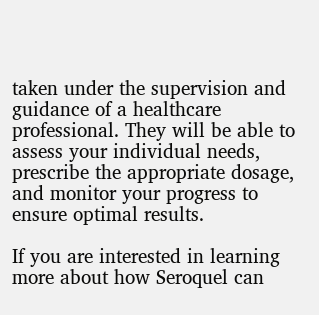taken under the supervision and guidance of a healthcare professional. They will be able to assess your individual needs, prescribe the appropriate dosage, and monitor your progress to ensure optimal results.

If you are interested in learning more about how Seroquel can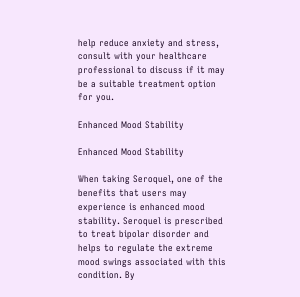help reduce anxiety and stress, consult with your healthcare professional to discuss if it may be a suitable treatment option for you.

Enhanced Mood Stability

Enhanced Mood Stability

When taking Seroquel, one of the benefits that users may experience is enhanced mood stability. Seroquel is prescribed to treat bipolar disorder and helps to regulate the extreme mood swings associated with this condition. By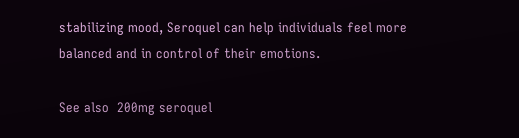stabilizing mood, Seroquel can help individuals feel more balanced and in control of their emotions.

See also  200mg seroquel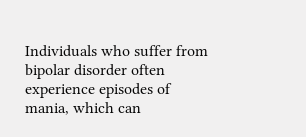Individuals who suffer from bipolar disorder often experience episodes of mania, which can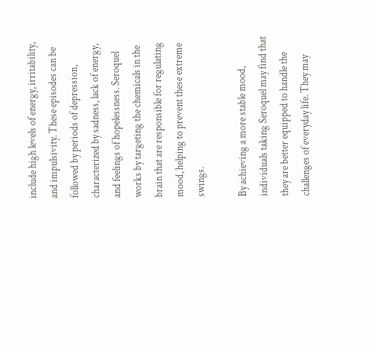include high levels of energy, irritability, and impulsivity. These episodes can be followed by periods of depression, characterized by sadness, lack of energy, and feelings of hopelessness. Seroquel works by targeting the chemicals in the brain that are responsible for regulating mood, helping to prevent these extreme swings.

By achieving a more stable mood, individuals taking Seroquel may find that they are better equipped to handle the challenges of everyday life. They may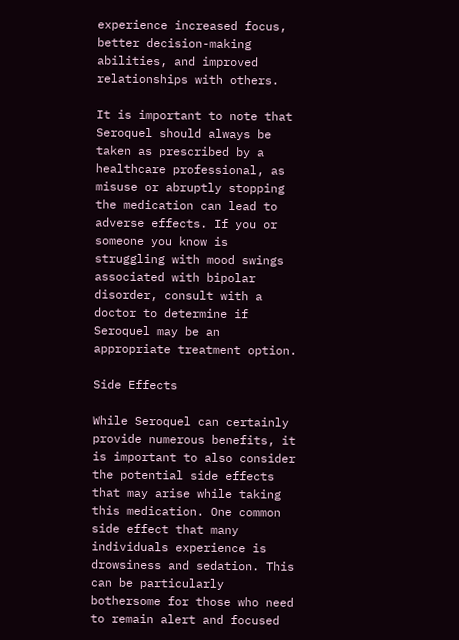experience increased focus, better decision-making abilities, and improved relationships with others.

It is important to note that Seroquel should always be taken as prescribed by a healthcare professional, as misuse or abruptly stopping the medication can lead to adverse effects. If you or someone you know is struggling with mood swings associated with bipolar disorder, consult with a doctor to determine if Seroquel may be an appropriate treatment option.

Side Effects

While Seroquel can certainly provide numerous benefits, it is important to also consider the potential side effects that may arise while taking this medication. One common side effect that many individuals experience is drowsiness and sedation. This can be particularly bothersome for those who need to remain alert and focused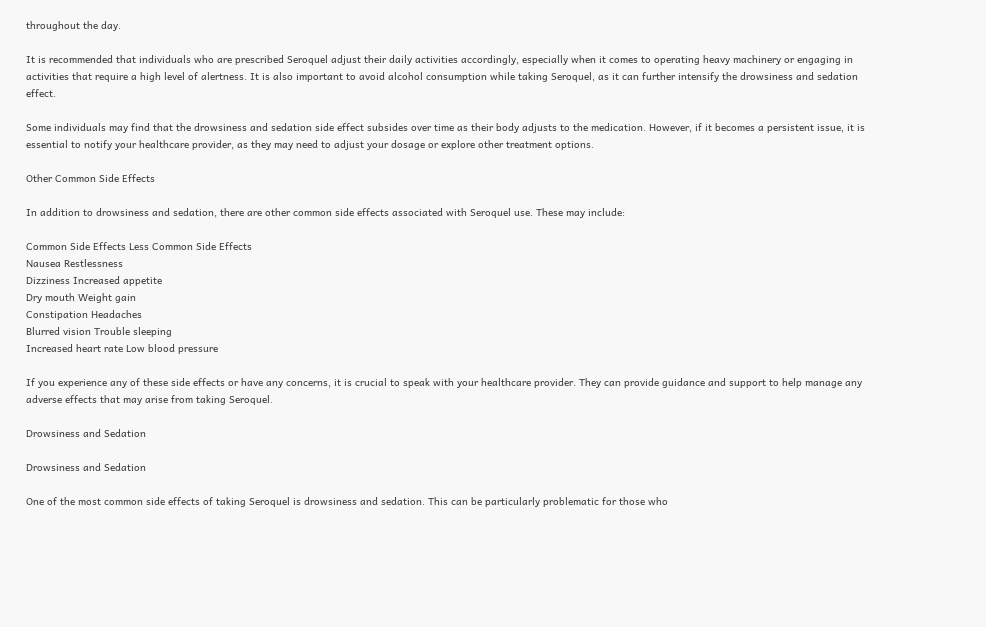throughout the day.

It is recommended that individuals who are prescribed Seroquel adjust their daily activities accordingly, especially when it comes to operating heavy machinery or engaging in activities that require a high level of alertness. It is also important to avoid alcohol consumption while taking Seroquel, as it can further intensify the drowsiness and sedation effect.

Some individuals may find that the drowsiness and sedation side effect subsides over time as their body adjusts to the medication. However, if it becomes a persistent issue, it is essential to notify your healthcare provider, as they may need to adjust your dosage or explore other treatment options.

Other Common Side Effects

In addition to drowsiness and sedation, there are other common side effects associated with Seroquel use. These may include:

Common Side Effects Less Common Side Effects
Nausea Restlessness
Dizziness Increased appetite
Dry mouth Weight gain
Constipation Headaches
Blurred vision Trouble sleeping
Increased heart rate Low blood pressure

If you experience any of these side effects or have any concerns, it is crucial to speak with your healthcare provider. They can provide guidance and support to help manage any adverse effects that may arise from taking Seroquel.

Drowsiness and Sedation

Drowsiness and Sedation

One of the most common side effects of taking Seroquel is drowsiness and sedation. This can be particularly problematic for those who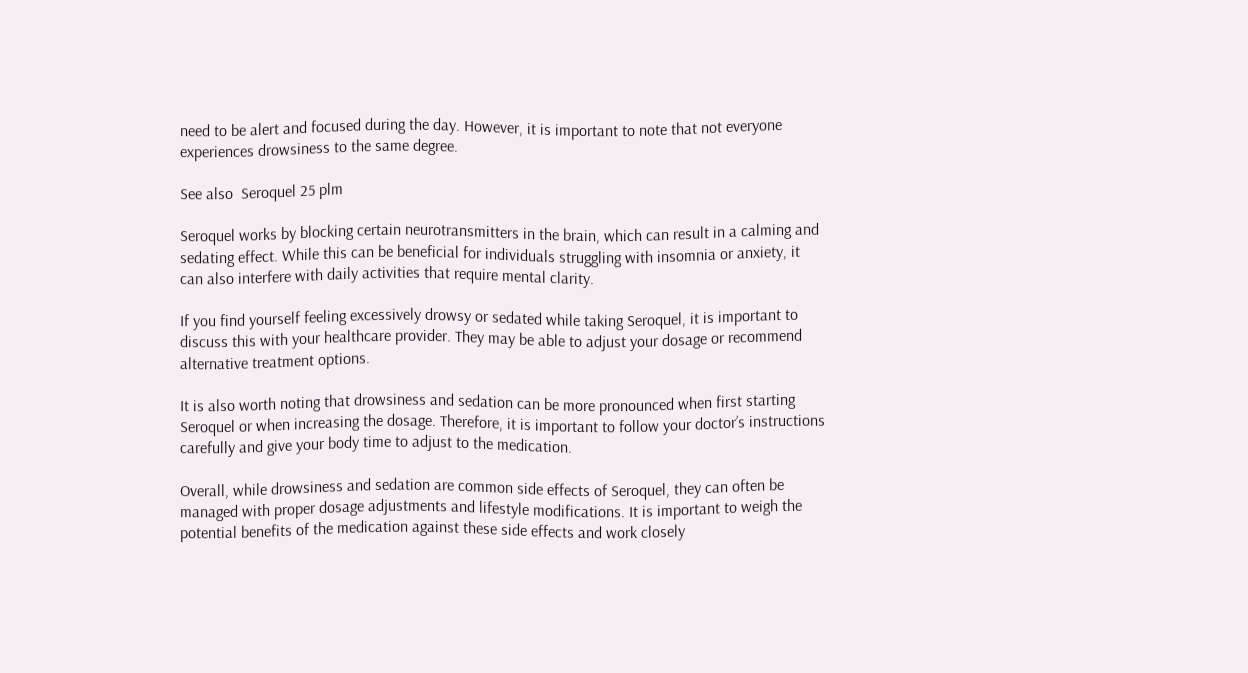need to be alert and focused during the day. However, it is important to note that not everyone experiences drowsiness to the same degree.

See also  Seroquel 25 plm

Seroquel works by blocking certain neurotransmitters in the brain, which can result in a calming and sedating effect. While this can be beneficial for individuals struggling with insomnia or anxiety, it can also interfere with daily activities that require mental clarity.

If you find yourself feeling excessively drowsy or sedated while taking Seroquel, it is important to discuss this with your healthcare provider. They may be able to adjust your dosage or recommend alternative treatment options.

It is also worth noting that drowsiness and sedation can be more pronounced when first starting Seroquel or when increasing the dosage. Therefore, it is important to follow your doctor’s instructions carefully and give your body time to adjust to the medication.

Overall, while drowsiness and sedation are common side effects of Seroquel, they can often be managed with proper dosage adjustments and lifestyle modifications. It is important to weigh the potential benefits of the medication against these side effects and work closely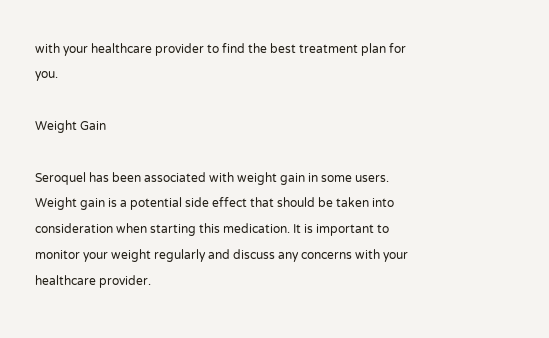with your healthcare provider to find the best treatment plan for you.

Weight Gain

Seroquel has been associated with weight gain in some users. Weight gain is a potential side effect that should be taken into consideration when starting this medication. It is important to monitor your weight regularly and discuss any concerns with your healthcare provider.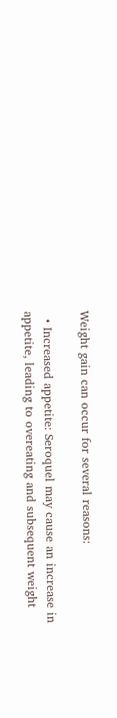Weight gain can occur for several reasons:

  • Increased appetite: Seroquel may cause an increase in appetite, leading to overeating and subsequent weight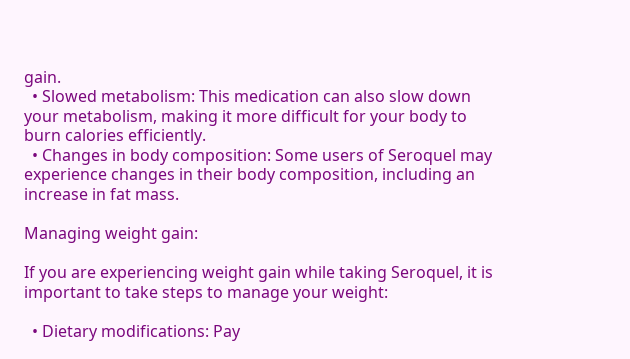gain.
  • Slowed metabolism: This medication can also slow down your metabolism, making it more difficult for your body to burn calories efficiently.
  • Changes in body composition: Some users of Seroquel may experience changes in their body composition, including an increase in fat mass.

Managing weight gain:

If you are experiencing weight gain while taking Seroquel, it is important to take steps to manage your weight:

  • Dietary modifications: Pay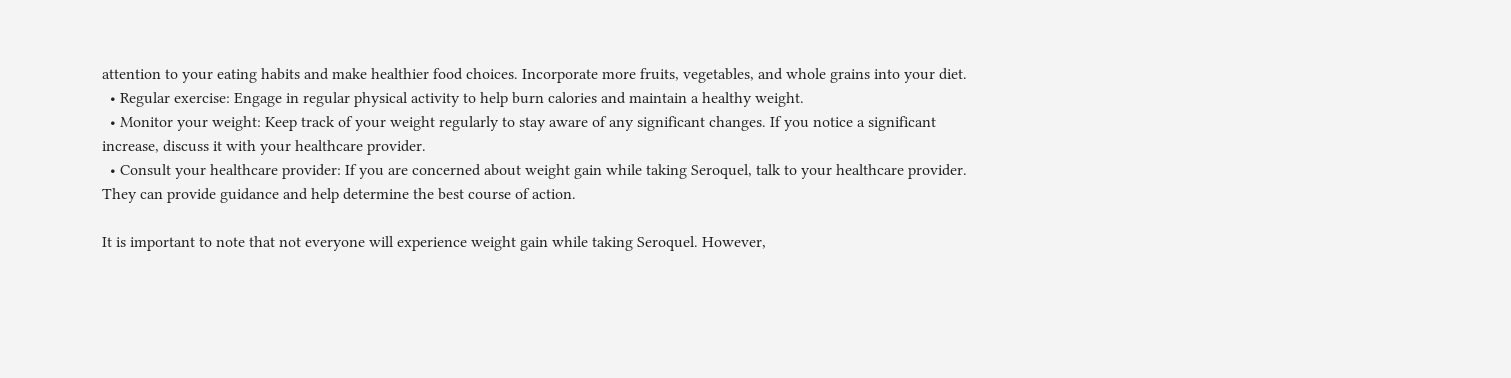attention to your eating habits and make healthier food choices. Incorporate more fruits, vegetables, and whole grains into your diet.
  • Regular exercise: Engage in regular physical activity to help burn calories and maintain a healthy weight.
  • Monitor your weight: Keep track of your weight regularly to stay aware of any significant changes. If you notice a significant increase, discuss it with your healthcare provider.
  • Consult your healthcare provider: If you are concerned about weight gain while taking Seroquel, talk to your healthcare provider. They can provide guidance and help determine the best course of action.

It is important to note that not everyone will experience weight gain while taking Seroquel. However,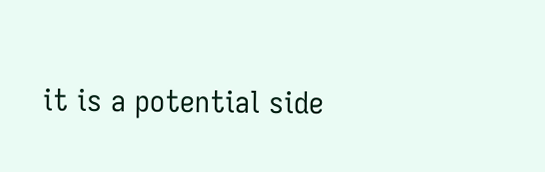it is a potential side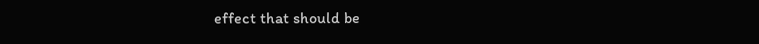effect that should be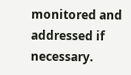monitored and addressed if necessary.